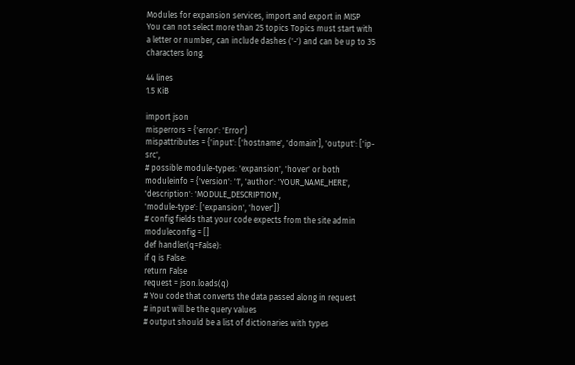Modules for expansion services, import and export in MISP
You can not select more than 25 topics Topics must start with a letter or number, can include dashes ('-') and can be up to 35 characters long.

44 lines
1.5 KiB

import json
misperrors = {'error': 'Error'}
mispattributes = {'input': ['hostname', 'domain'], 'output': ['ip-src',
# possible module-types: 'expansion', 'hover' or both
moduleinfo = {'version': '1', 'author': 'YOUR_NAME_HERE',
'description': 'MODULE_DESCRIPTION',
'module-type': ['expansion', 'hover']}
# config fields that your code expects from the site admin
moduleconfig = []
def handler(q=False):
if q is False:
return False
request = json.loads(q)
# You code that converts the data passed along in request
# input will be the query values
# output should be a list of dictionaries with types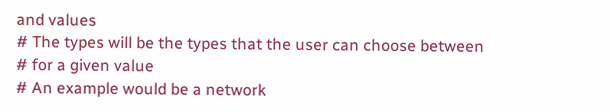and values
# The types will be the types that the user can choose between
# for a given value
# An example would be a network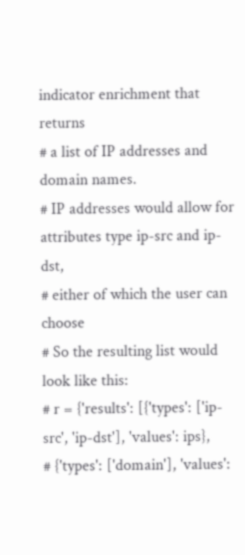indicator enrichment that returns
# a list of IP addresses and domain names.
# IP addresses would allow for attributes type ip-src and ip-dst,
# either of which the user can choose
# So the resulting list would look like this:
# r = {'results': [{'types': ['ip-src', 'ip-dst'], 'values': ips},
# {'types': ['domain'], 'values':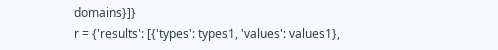domains}]}
r = {'results': [{'types': types1, 'values': values1},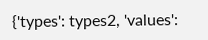{'types': types2, 'values':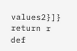values2}]}
return r
def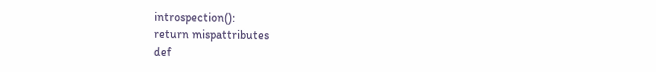introspection():
return mispattributes
def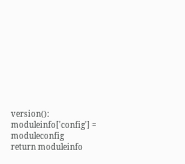version():
moduleinfo['config'] = moduleconfig
return moduleinfo